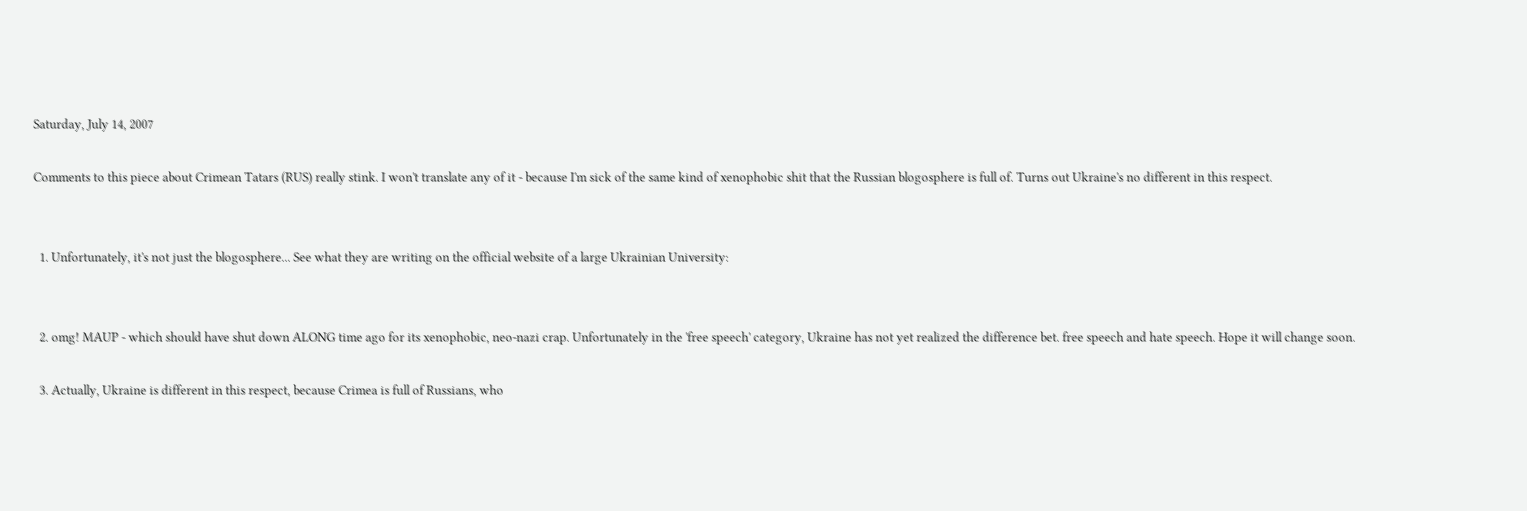Saturday, July 14, 2007

Comments to this piece about Crimean Tatars (RUS) really stink. I won't translate any of it - because I'm sick of the same kind of xenophobic shit that the Russian blogosphere is full of. Turns out Ukraine's no different in this respect.


  1. Unfortunately, it's not just the blogosphere... See what they are writing on the official website of a large Ukrainian University:


  2. omg! MAUP - which should have shut down ALONG time ago for its xenophobic, neo-nazi crap. Unfortunately in the 'free speech' category, Ukraine has not yet realized the difference bet. free speech and hate speech. Hope it will change soon.

  3. Actually, Ukraine is different in this respect, because Crimea is full of Russians, who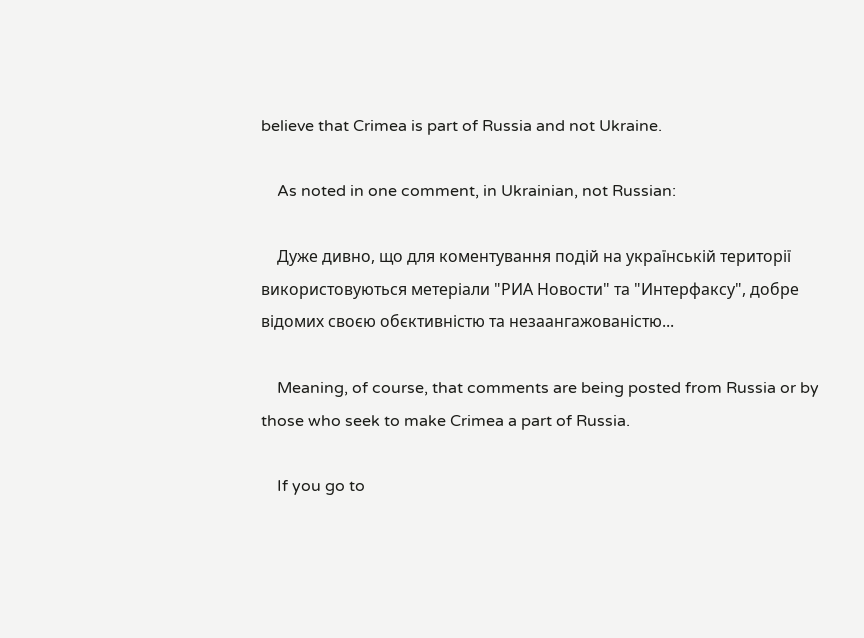believe that Crimea is part of Russia and not Ukraine.

    As noted in one comment, in Ukrainian, not Russian:

    Дуже дивно, що для коментування подій на українській території використовуються метеріали "РИА Новости" та "Интерфаксу", добре відомих своєю обєктивністю та незаангажованістю...

    Meaning, of course, that comments are being posted from Russia or by those who seek to make Crimea a part of Russia.

    If you go to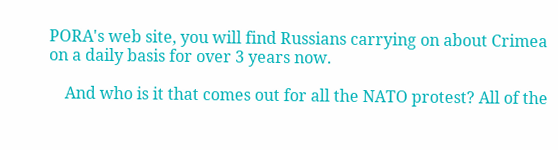PORA's web site, you will find Russians carrying on about Crimea on a daily basis for over 3 years now.

    And who is it that comes out for all the NATO protest? All of the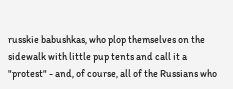russkie babushkas, who plop themselves on the sidewalk with little pup tents and call it a "protest" - and, of course, all of the Russians who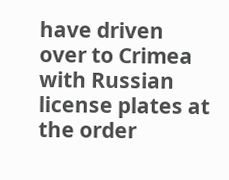have driven over to Crimea with Russian license plates at the order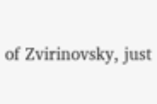of Zvirinovsky, just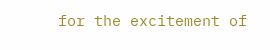for the excitement of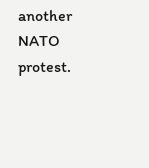another NATO protest.